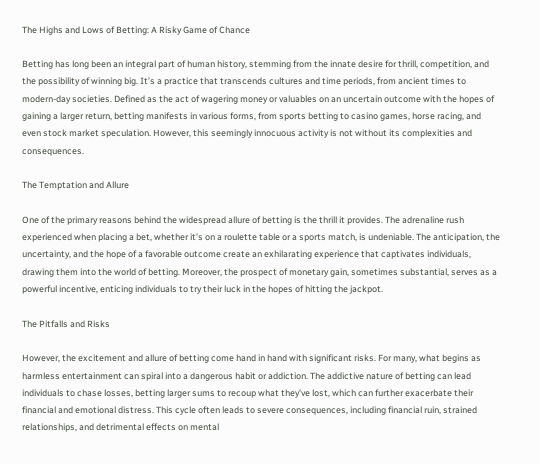The Highs and Lows of Betting: A Risky Game of Chance

Betting has long been an integral part of human history, stemming from the innate desire for thrill, competition, and the possibility of winning big. It’s a practice that transcends cultures and time periods, from ancient times to modern-day societies. Defined as the act of wagering money or valuables on an uncertain outcome with the hopes of gaining a larger return, betting manifests in various forms, from sports betting to casino games, horse racing, and even stock market speculation. However, this seemingly innocuous activity is not without its complexities and consequences.

The Temptation and Allure

One of the primary reasons behind the widespread allure of betting is the thrill it provides. The adrenaline rush experienced when placing a bet, whether it’s on a roulette table or a sports match, is undeniable. The anticipation, the uncertainty, and the hope of a favorable outcome create an exhilarating experience that captivates individuals, drawing them into the world of betting. Moreover, the prospect of monetary gain, sometimes substantial, serves as a powerful incentive, enticing individuals to try their luck in the hopes of hitting the jackpot.

The Pitfalls and Risks

However, the excitement and allure of betting come hand in hand with significant risks. For many, what begins as harmless entertainment can spiral into a dangerous habit or addiction. The addictive nature of betting can lead individuals to chase losses, betting larger sums to recoup what they’ve lost, which can further exacerbate their financial and emotional distress. This cycle often leads to severe consequences, including financial ruin, strained relationships, and detrimental effects on mental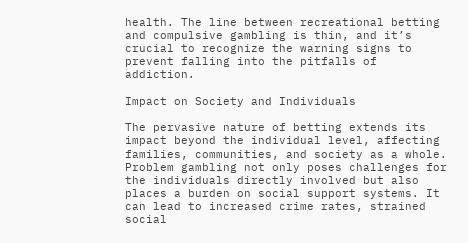health. The line between recreational betting and compulsive gambling is thin, and it’s crucial to recognize the warning signs to prevent falling into the pitfalls of addiction.

Impact on Society and Individuals

The pervasive nature of betting extends its impact beyond the individual level, affecting families, communities, and society as a whole. Problem gambling not only poses challenges for the individuals directly involved but also places a burden on social support systems. It can lead to increased crime rates, strained social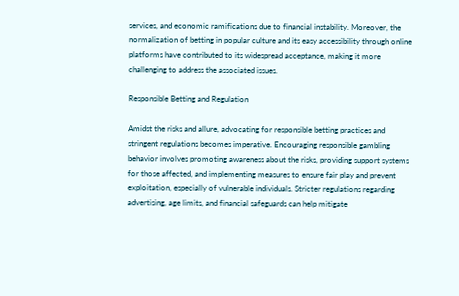services, and economic ramifications due to financial instability. Moreover, the normalization of betting in popular culture and its easy accessibility through online platforms have contributed to its widespread acceptance, making it more challenging to address the associated issues.

Responsible Betting and Regulation

Amidst the risks and allure, advocating for responsible betting practices and stringent regulations becomes imperative. Encouraging responsible gambling behavior involves promoting awareness about the risks, providing support systems for those affected, and implementing measures to ensure fair play and prevent exploitation, especially of vulnerable individuals. Stricter regulations regarding advertising, age limits, and financial safeguards can help mitigate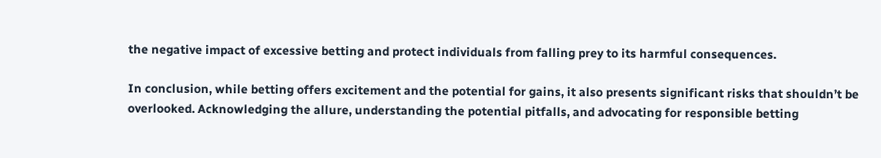the negative impact of excessive betting and protect individuals from falling prey to its harmful consequences.

In conclusion, while betting offers excitement and the potential for gains, it also presents significant risks that shouldn’t be overlooked. Acknowledging the allure, understanding the potential pitfalls, and advocating for responsible betting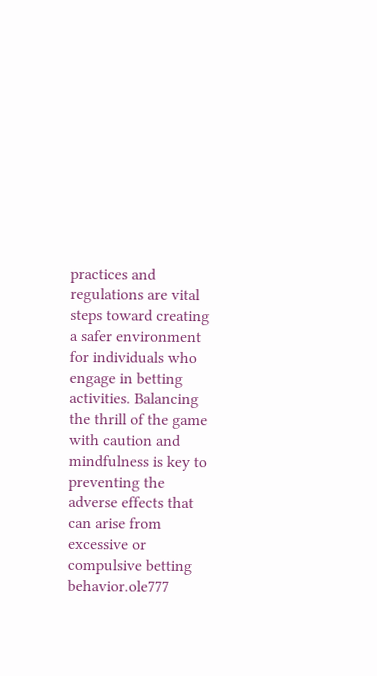practices and regulations are vital steps toward creating a safer environment for individuals who engage in betting activities. Balancing the thrill of the game with caution and mindfulness is key to preventing the adverse effects that can arise from excessive or compulsive betting behavior.ole777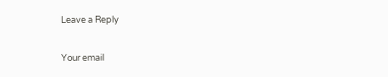Leave a Reply

Your email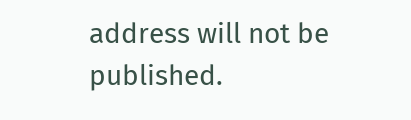address will not be published.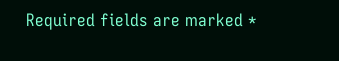Required fields are marked *